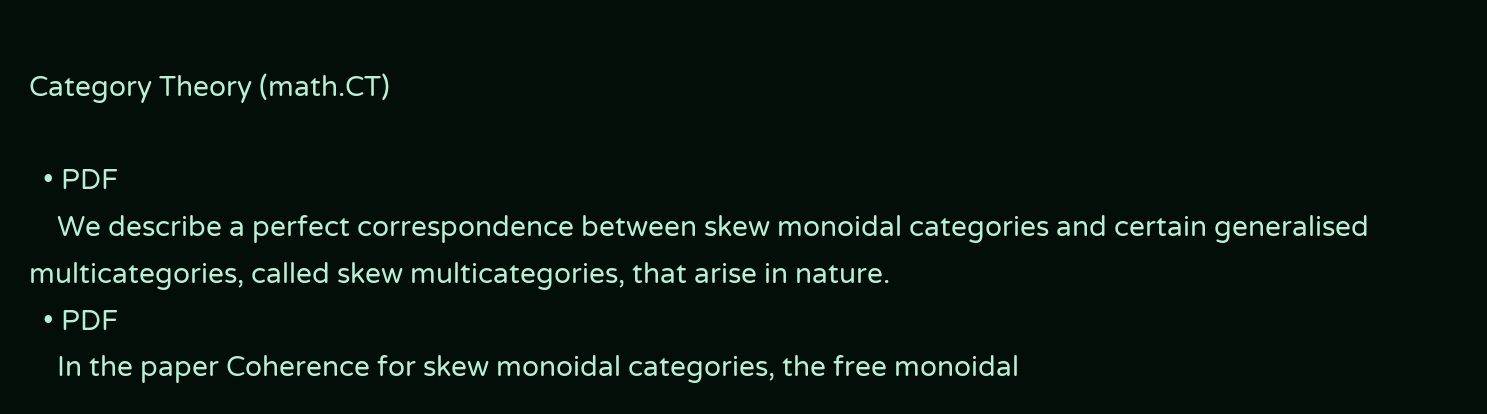Category Theory (math.CT)

  • PDF
    We describe a perfect correspondence between skew monoidal categories and certain generalised multicategories, called skew multicategories, that arise in nature.
  • PDF
    In the paper Coherence for skew monoidal categories, the free monoidal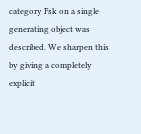category Fsk on a single generating object was described. We sharpen this by giving a completely explicit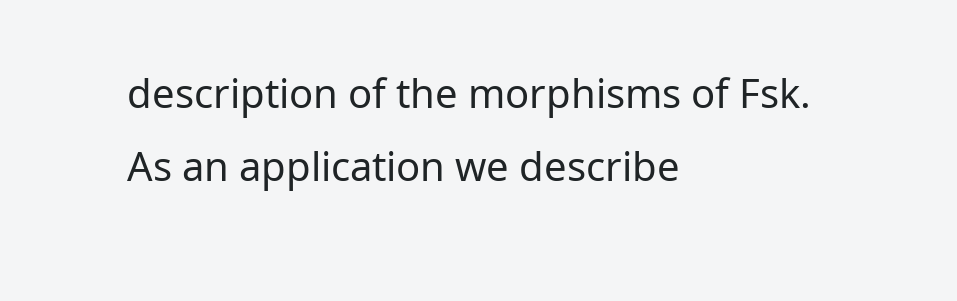description of the morphisms of Fsk. As an application we describe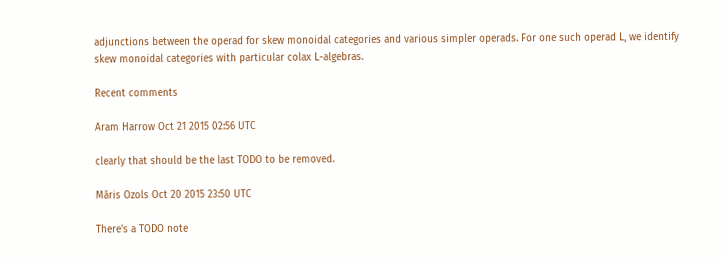adjunctions between the operad for skew monoidal categories and various simpler operads. For one such operad L, we identify skew monoidal categories with particular colax L-algebras.

Recent comments

Aram Harrow Oct 21 2015 02:56 UTC

clearly that should be the last TODO to be removed.

Māris Ozols Oct 20 2015 23:50 UTC

There's a TODO note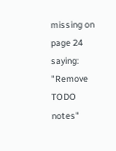missing on page 24 saying: "Remove TODO notes"